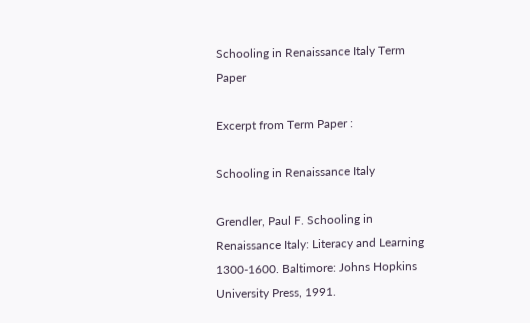Schooling in Renaissance Italy Term Paper

Excerpt from Term Paper :

Schooling in Renaissance Italy

Grendler, Paul F. Schooling in Renaissance Italy: Literacy and Learning 1300-1600. Baltimore: Johns Hopkins University Press, 1991.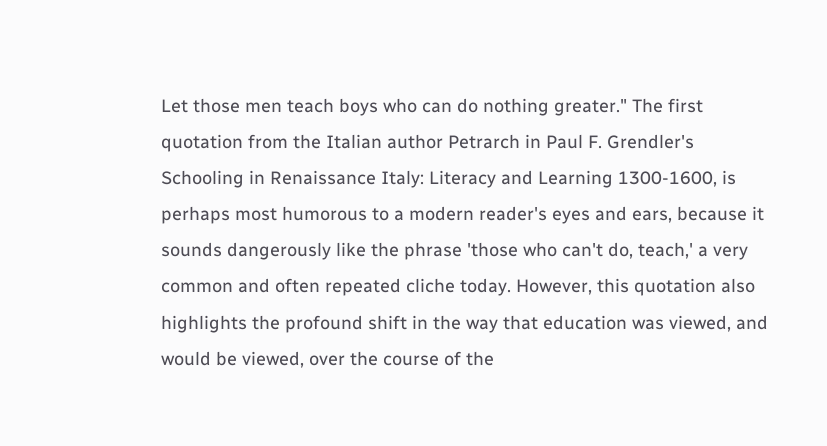Let those men teach boys who can do nothing greater." The first quotation from the Italian author Petrarch in Paul F. Grendler's Schooling in Renaissance Italy: Literacy and Learning 1300-1600, is perhaps most humorous to a modern reader's eyes and ears, because it sounds dangerously like the phrase 'those who can't do, teach,' a very common and often repeated cliche today. However, this quotation also highlights the profound shift in the way that education was viewed, and would be viewed, over the course of the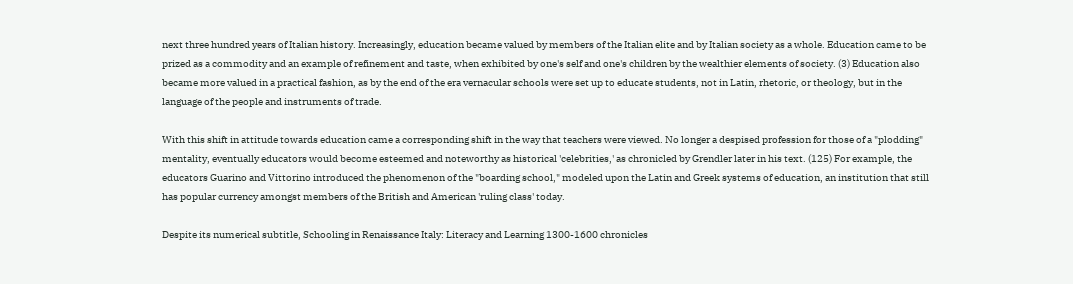next three hundred years of Italian history. Increasingly, education became valued by members of the Italian elite and by Italian society as a whole. Education came to be prized as a commodity and an example of refinement and taste, when exhibited by one's self and one's children by the wealthier elements of society. (3) Education also became more valued in a practical fashion, as by the end of the era vernacular schools were set up to educate students, not in Latin, rhetoric, or theology, but in the language of the people and instruments of trade.

With this shift in attitude towards education came a corresponding shift in the way that teachers were viewed. No longer a despised profession for those of a "plodding" mentality, eventually educators would become esteemed and noteworthy as historical 'celebrities,' as chronicled by Grendler later in his text. (125) For example, the educators Guarino and Vittorino introduced the phenomenon of the "boarding school," modeled upon the Latin and Greek systems of education, an institution that still has popular currency amongst members of the British and American 'ruling class' today.

Despite its numerical subtitle, Schooling in Renaissance Italy: Literacy and Learning 1300-1600 chronicles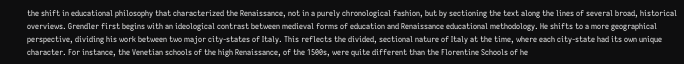the shift in educational philosophy that characterized the Renaissance, not in a purely chronological fashion, but by sectioning the text along the lines of several broad, historical overviews. Grendler first begins with an ideological contrast between medieval forms of education and Renaissance educational methodology. He shifts to a more geographical perspective, dividing his work between two major city-states of Italy. This reflects the divided, sectional nature of Italy at the time, where each city-state had its own unique character. For instance, the Venetian schools of the high Renaissance, of the 1500s, were quite different than the Florentine Schools of he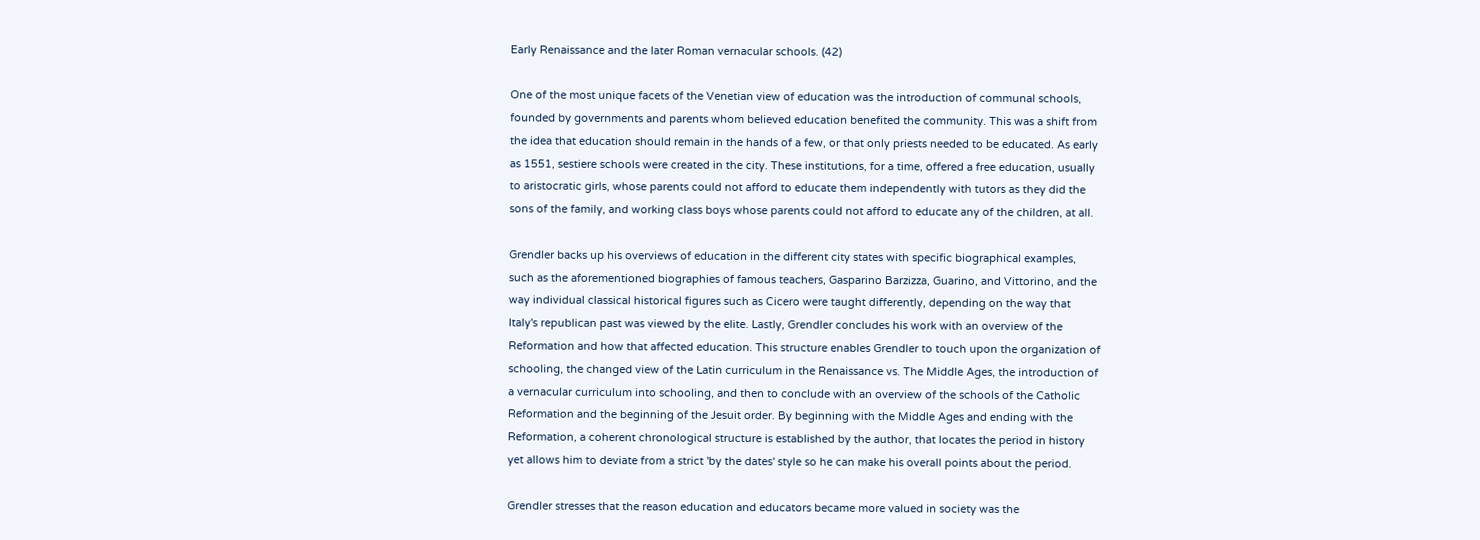Early Renaissance and the later Roman vernacular schools. (42)

One of the most unique facets of the Venetian view of education was the introduction of communal schools, founded by governments and parents whom believed education benefited the community. This was a shift from the idea that education should remain in the hands of a few, or that only priests needed to be educated. As early as 1551, sestiere schools were created in the city. These institutions, for a time, offered a free education, usually to aristocratic girls, whose parents could not afford to educate them independently with tutors as they did the sons of the family, and working class boys whose parents could not afford to educate any of the children, at all.

Grendler backs up his overviews of education in the different city states with specific biographical examples, such as the aforementioned biographies of famous teachers, Gasparino Barzizza, Guarino, and Vittorino, and the way individual classical historical figures such as Cicero were taught differently, depending on the way that Italy's republican past was viewed by the elite. Lastly, Grendler concludes his work with an overview of the Reformation and how that affected education. This structure enables Grendler to touch upon the organization of schooling, the changed view of the Latin curriculum in the Renaissance vs. The Middle Ages, the introduction of a vernacular curriculum into schooling, and then to conclude with an overview of the schools of the Catholic Reformation and the beginning of the Jesuit order. By beginning with the Middle Ages and ending with the Reformation, a coherent chronological structure is established by the author, that locates the period in history yet allows him to deviate from a strict 'by the dates' style so he can make his overall points about the period.

Grendler stresses that the reason education and educators became more valued in society was the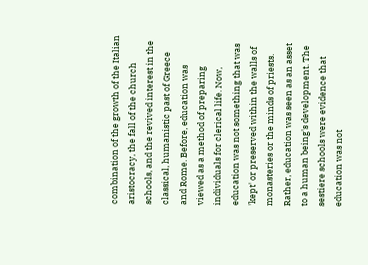combination of the growth of the Italian aristocracy, the fall of the church schools, and the revived interest in the classical, humanistic past of Greece and Rome. Before, education was viewed as a method of preparing individuals for clerical life. Now, education was not something that was 'kept' or preserved within the walls of monasteries or the minds of priests. Rather, education was seen as an asset to a human being's development. The sestiere schools were evidence that education was not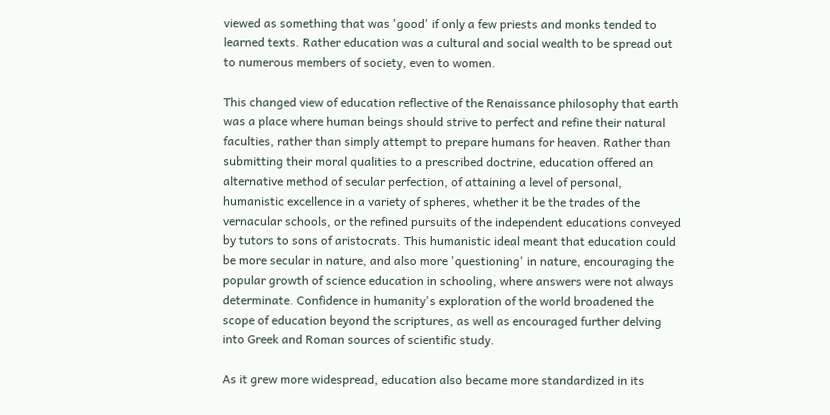viewed as something that was 'good' if only a few priests and monks tended to learned texts. Rather education was a cultural and social wealth to be spread out to numerous members of society, even to women.

This changed view of education reflective of the Renaissance philosophy that earth was a place where human beings should strive to perfect and refine their natural faculties, rather than simply attempt to prepare humans for heaven. Rather than submitting their moral qualities to a prescribed doctrine, education offered an alternative method of secular perfection, of attaining a level of personal, humanistic excellence in a variety of spheres, whether it be the trades of the vernacular schools, or the refined pursuits of the independent educations conveyed by tutors to sons of aristocrats. This humanistic ideal meant that education could be more secular in nature, and also more 'questioning' in nature, encouraging the popular growth of science education in schooling, where answers were not always determinate. Confidence in humanity's exploration of the world broadened the scope of education beyond the scriptures, as well as encouraged further delving into Greek and Roman sources of scientific study.

As it grew more widespread, education also became more standardized in its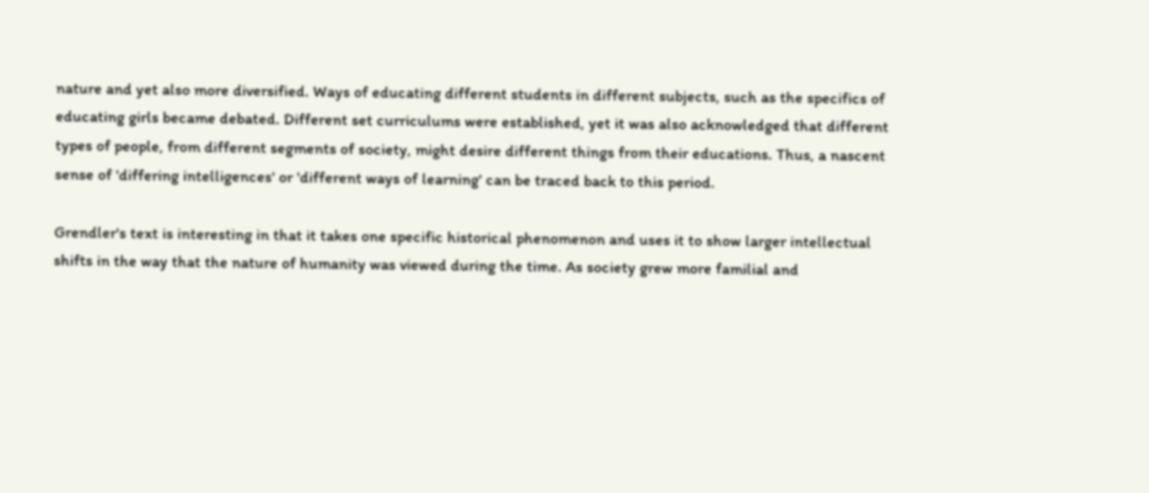nature and yet also more diversified. Ways of educating different students in different subjects, such as the specifics of educating girls became debated. Different set curriculums were established, yet it was also acknowledged that different types of people, from different segments of society, might desire different things from their educations. Thus, a nascent sense of 'differing intelligences' or 'different ways of learning' can be traced back to this period.

Grendler's text is interesting in that it takes one specific historical phenomenon and uses it to show larger intellectual shifts in the way that the nature of humanity was viewed during the time. As society grew more familial and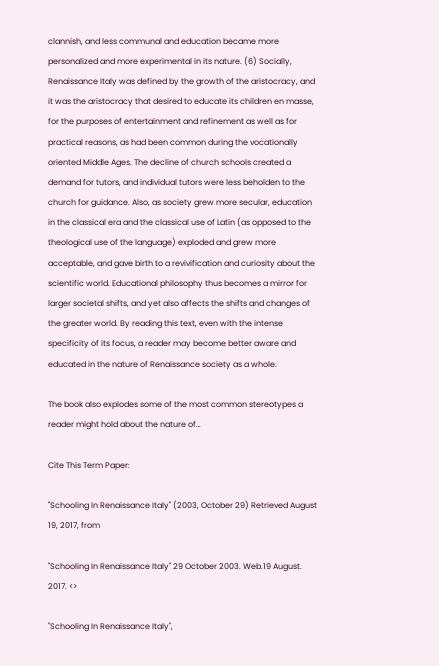clannish, and less communal and education became more personalized and more experimental in its nature. (6) Socially, Renaissance Italy was defined by the growth of the aristocracy, and it was the aristocracy that desired to educate its children en masse, for the purposes of entertainment and refinement as well as for practical reasons, as had been common during the vocationally oriented Middle Ages. The decline of church schools created a demand for tutors, and individual tutors were less beholden to the church for guidance. Also, as society grew more secular, education in the classical era and the classical use of Latin (as opposed to the theological use of the language) exploded and grew more acceptable, and gave birth to a revivification and curiosity about the scientific world. Educational philosophy thus becomes a mirror for larger societal shifts, and yet also affects the shifts and changes of the greater world. By reading this text, even with the intense specificity of its focus, a reader may become better aware and educated in the nature of Renaissance society as a whole.

The book also explodes some of the most common stereotypes a reader might hold about the nature of…

Cite This Term Paper:

"Schooling In Renaissance Italy" (2003, October 29) Retrieved August 19, 2017, from

"Schooling In Renaissance Italy" 29 October 2003. Web.19 August. 2017. <>

"Schooling In Renaissance Italy",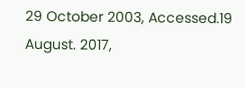29 October 2003, Accessed.19 August. 2017,